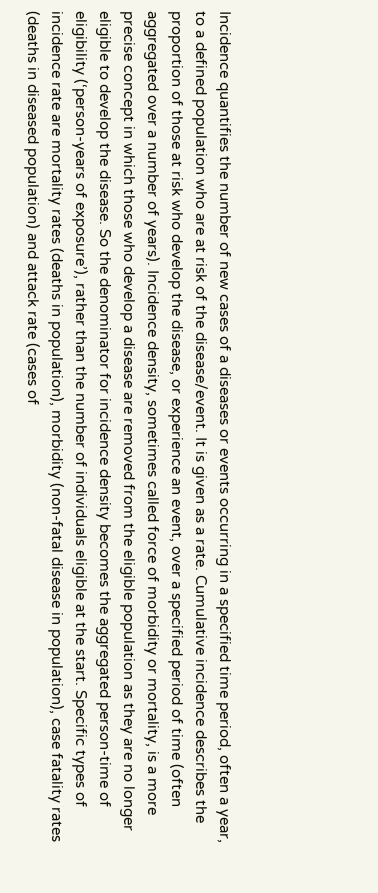Incidence quantifies the number of new cases of a diseases or events occurring in a specified time period, often a year, to a defined population who are at risk of the disease/event. It is given as a rate. Cumulative incidence describes the proportion of those at risk who develop the disease, or experience an event, over a specified period of time (often aggregated over a number of years). Incidence density, sometimes called force of morbidity or mortality, is a more precise concept in which those who develop a disease are removed from the eligible population as they are no longer eligible to develop the disease. So the denominator for incidence density becomes the aggregated person-time of eligibility (‘person-years of exposure’), rather than the number of individuals eligible at the start. Specific types of incidence rate are mortality rates (deaths in population), morbidity (non-fatal disease in population), case fatality rates (deaths in diseased population) and attack rate (cases of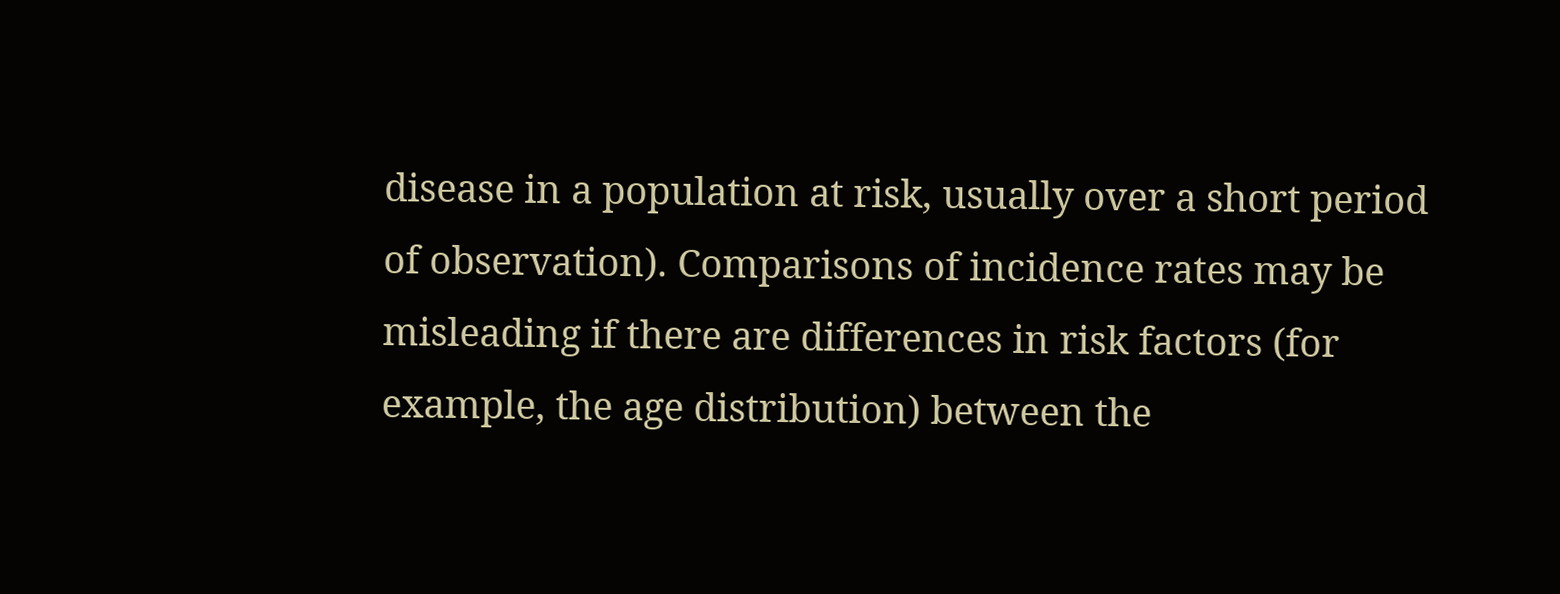disease in a population at risk, usually over a short period of observation). Comparisons of incidence rates may be misleading if there are differences in risk factors (for example, the age distribution) between the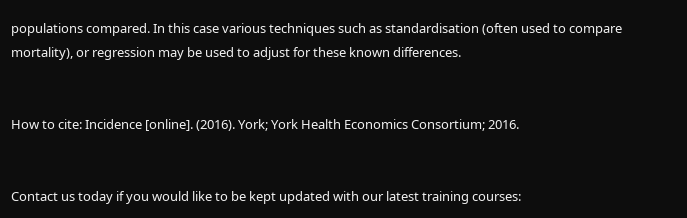populations compared. In this case various techniques such as standardisation (often used to compare mortality), or regression may be used to adjust for these known differences.


How to cite: Incidence [online]. (2016). York; York Health Economics Consortium; 2016.


Contact us today if you would like to be kept updated with our latest training courses: